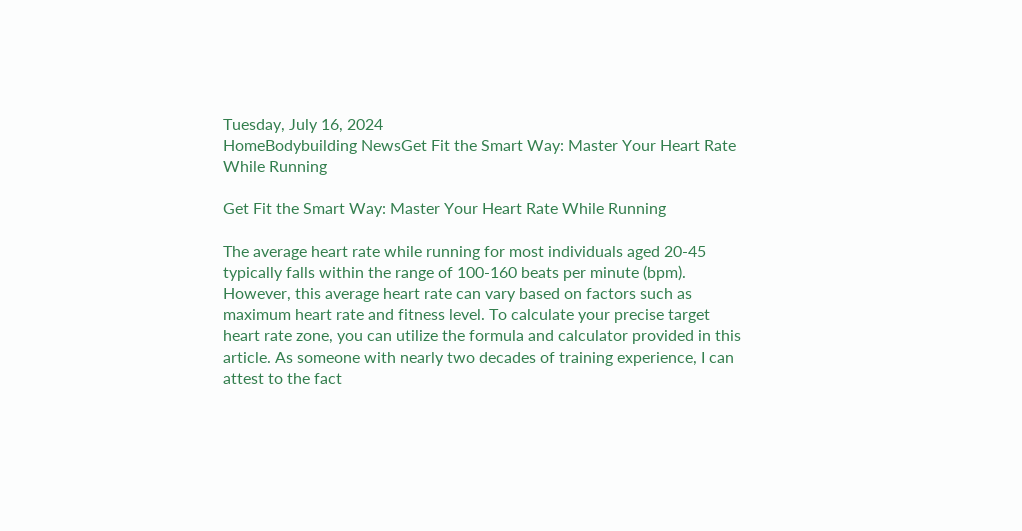Tuesday, July 16, 2024
HomeBodybuilding NewsGet Fit the Smart Way: Master Your Heart Rate While Running

Get Fit the Smart Way: Master Your Heart Rate While Running

The average heart rate while running for most individuals aged 20-45 typically falls within the range of 100-160 beats per minute (bpm). However, this average heart rate can vary based on factors such as maximum heart rate and fitness level. To calculate your precise target heart rate zone, you can utilize the formula and calculator provided in this article. As someone with nearly two decades of training experience, I can attest to the fact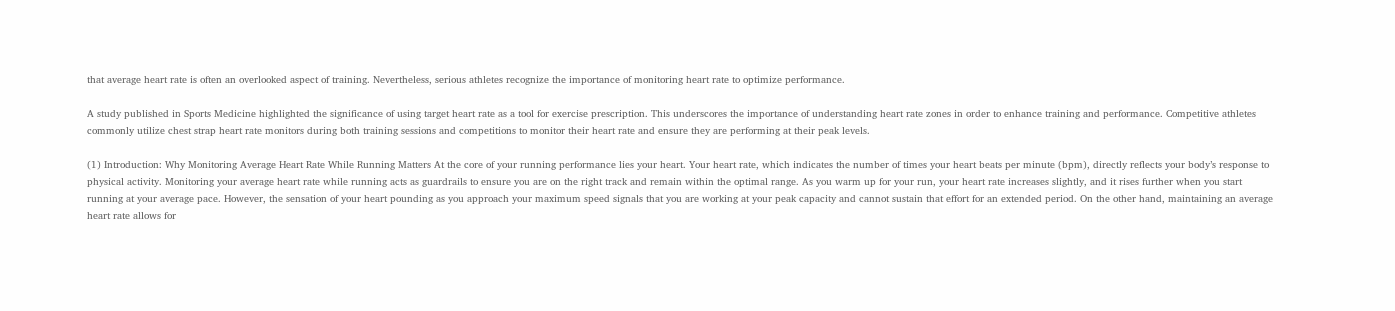that average heart rate is often an overlooked aspect of training. Nevertheless, serious athletes recognize the importance of monitoring heart rate to optimize performance.

A study published in Sports Medicine highlighted the significance of using target heart rate as a tool for exercise prescription. This underscores the importance of understanding heart rate zones in order to enhance training and performance. Competitive athletes commonly utilize chest strap heart rate monitors during both training sessions and competitions to monitor their heart rate and ensure they are performing at their peak levels.

(1) Introduction: Why Monitoring Average Heart Rate While Running Matters At the core of your running performance lies your heart. Your heart rate, which indicates the number of times your heart beats per minute (bpm), directly reflects your body’s response to physical activity. Monitoring your average heart rate while running acts as guardrails to ensure you are on the right track and remain within the optimal range. As you warm up for your run, your heart rate increases slightly, and it rises further when you start running at your average pace. However, the sensation of your heart pounding as you approach your maximum speed signals that you are working at your peak capacity and cannot sustain that effort for an extended period. On the other hand, maintaining an average heart rate allows for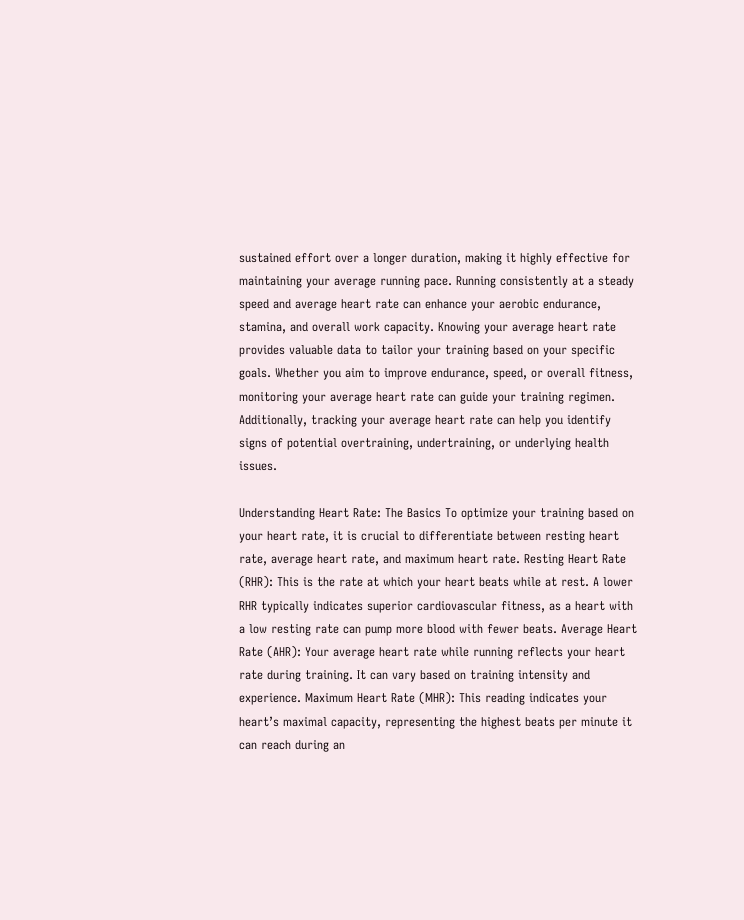sustained effort over a longer duration, making it highly effective for maintaining your average running pace. Running consistently at a steady speed and average heart rate can enhance your aerobic endurance, stamina, and overall work capacity. Knowing your average heart rate provides valuable data to tailor your training based on your specific goals. Whether you aim to improve endurance, speed, or overall fitness, monitoring your average heart rate can guide your training regimen. Additionally, tracking your average heart rate can help you identify signs of potential overtraining, undertraining, or underlying health issues.

Understanding Heart Rate: The Basics To optimize your training based on your heart rate, it is crucial to differentiate between resting heart rate, average heart rate, and maximum heart rate. Resting Heart Rate (RHR): This is the rate at which your heart beats while at rest. A lower RHR typically indicates superior cardiovascular fitness, as a heart with a low resting rate can pump more blood with fewer beats. Average Heart Rate (AHR): Your average heart rate while running reflects your heart rate during training. It can vary based on training intensity and experience. Maximum Heart Rate (MHR): This reading indicates your heart’s maximal capacity, representing the highest beats per minute it can reach during an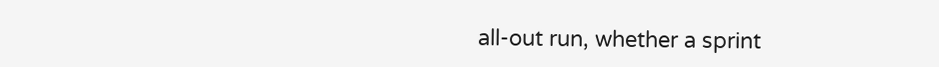all-out run, whether a sprint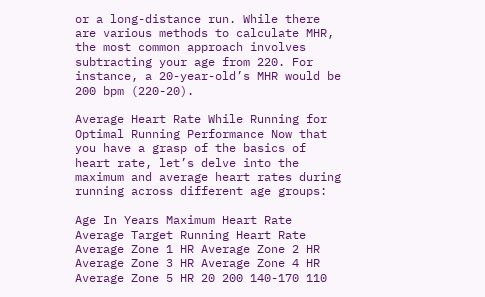or a long-distance run. While there are various methods to calculate MHR, the most common approach involves subtracting your age from 220. For instance, a 20-year-old’s MHR would be 200 bpm (220-20).

Average Heart Rate While Running for Optimal Running Performance Now that you have a grasp of the basics of heart rate, let’s delve into the maximum and average heart rates during running across different age groups:

Age In Years Maximum Heart Rate Average Target Running Heart Rate Average Zone 1 HR Average Zone 2 HR Average Zone 3 HR Average Zone 4 HR Average Zone 5 HR 20 200 140-170 110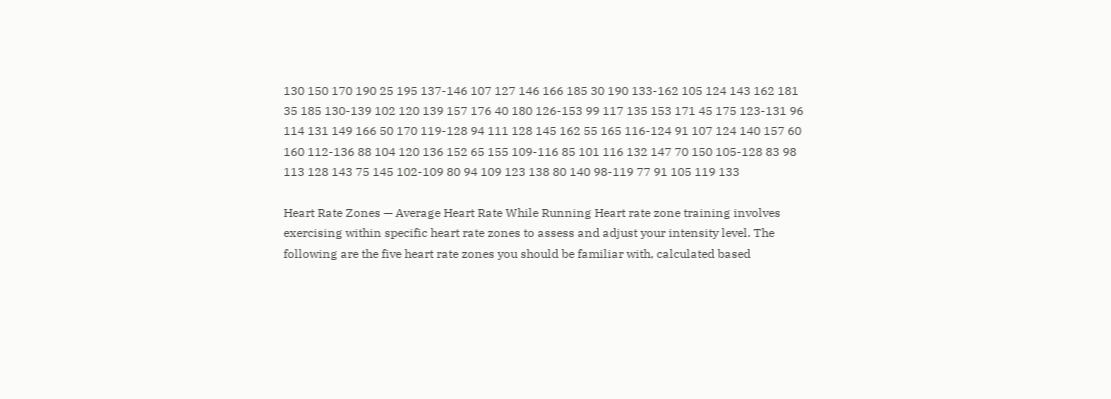130 150 170 190 25 195 137-146 107 127 146 166 185 30 190 133-162 105 124 143 162 181 35 185 130-139 102 120 139 157 176 40 180 126-153 99 117 135 153 171 45 175 123-131 96 114 131 149 166 50 170 119-128 94 111 128 145 162 55 165 116-124 91 107 124 140 157 60 160 112-136 88 104 120 136 152 65 155 109-116 85 101 116 132 147 70 150 105-128 83 98 113 128 143 75 145 102-109 80 94 109 123 138 80 140 98-119 77 91 105 119 133

Heart Rate Zones — Average Heart Rate While Running Heart rate zone training involves exercising within specific heart rate zones to assess and adjust your intensity level. The following are the five heart rate zones you should be familiar with, calculated based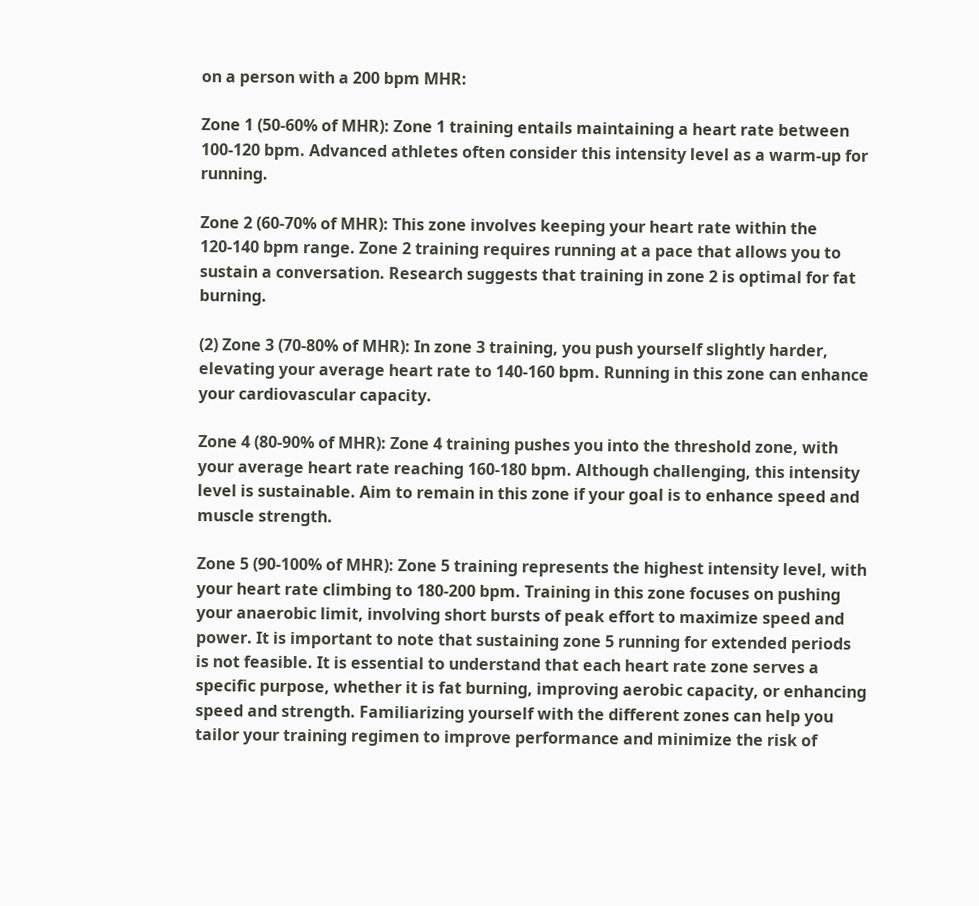on a person with a 200 bpm MHR:

Zone 1 (50-60% of MHR): Zone 1 training entails maintaining a heart rate between 100-120 bpm. Advanced athletes often consider this intensity level as a warm-up for running.

Zone 2 (60-70% of MHR): This zone involves keeping your heart rate within the 120-140 bpm range. Zone 2 training requires running at a pace that allows you to sustain a conversation. Research suggests that training in zone 2 is optimal for fat burning.

(2) Zone 3 (70-80% of MHR): In zone 3 training, you push yourself slightly harder, elevating your average heart rate to 140-160 bpm. Running in this zone can enhance your cardiovascular capacity.

Zone 4 (80-90% of MHR): Zone 4 training pushes you into the threshold zone, with your average heart rate reaching 160-180 bpm. Although challenging, this intensity level is sustainable. Aim to remain in this zone if your goal is to enhance speed and muscle strength.

Zone 5 (90-100% of MHR): Zone 5 training represents the highest intensity level, with your heart rate climbing to 180-200 bpm. Training in this zone focuses on pushing your anaerobic limit, involving short bursts of peak effort to maximize speed and power. It is important to note that sustaining zone 5 running for extended periods is not feasible. It is essential to understand that each heart rate zone serves a specific purpose, whether it is fat burning, improving aerobic capacity, or enhancing speed and strength. Familiarizing yourself with the different zones can help you tailor your training regimen to improve performance and minimize the risk of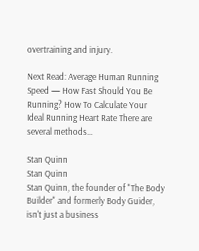overtraining and injury.

Next Read: Average Human Running Speed — How Fast Should You Be Running? How To Calculate Your Ideal Running Heart Rate There are several methods…

Stan Quinn
Stan Quinn
Stan Quinn, the founder of "The Body Builder" and formerly Body Guider, isn't just a business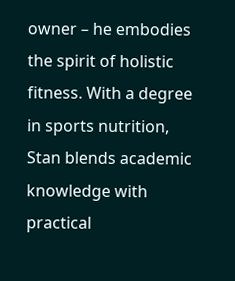owner – he embodies the spirit of holistic fitness. With a degree in sports nutrition, Stan blends academic knowledge with practical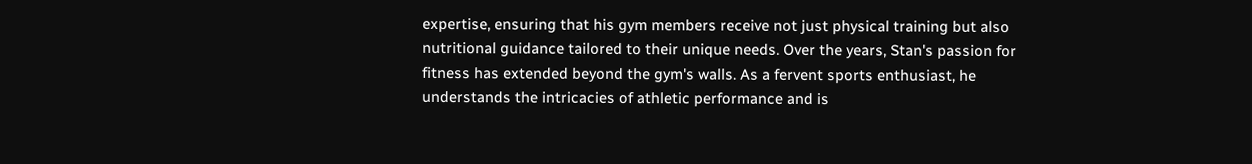expertise, ensuring that his gym members receive not just physical training but also nutritional guidance tailored to their unique needs. Over the years, Stan's passion for fitness has extended beyond the gym's walls. As a fervent sports enthusiast, he understands the intricacies of athletic performance and is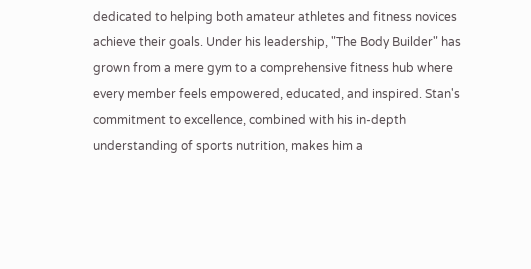dedicated to helping both amateur athletes and fitness novices achieve their goals. Under his leadership, "The Body Builder" has grown from a mere gym to a comprehensive fitness hub where every member feels empowered, educated, and inspired. Stan's commitment to excellence, combined with his in-depth understanding of sports nutrition, makes him a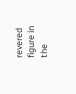revered figure in the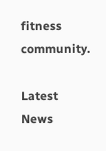fitness community.

Latest News